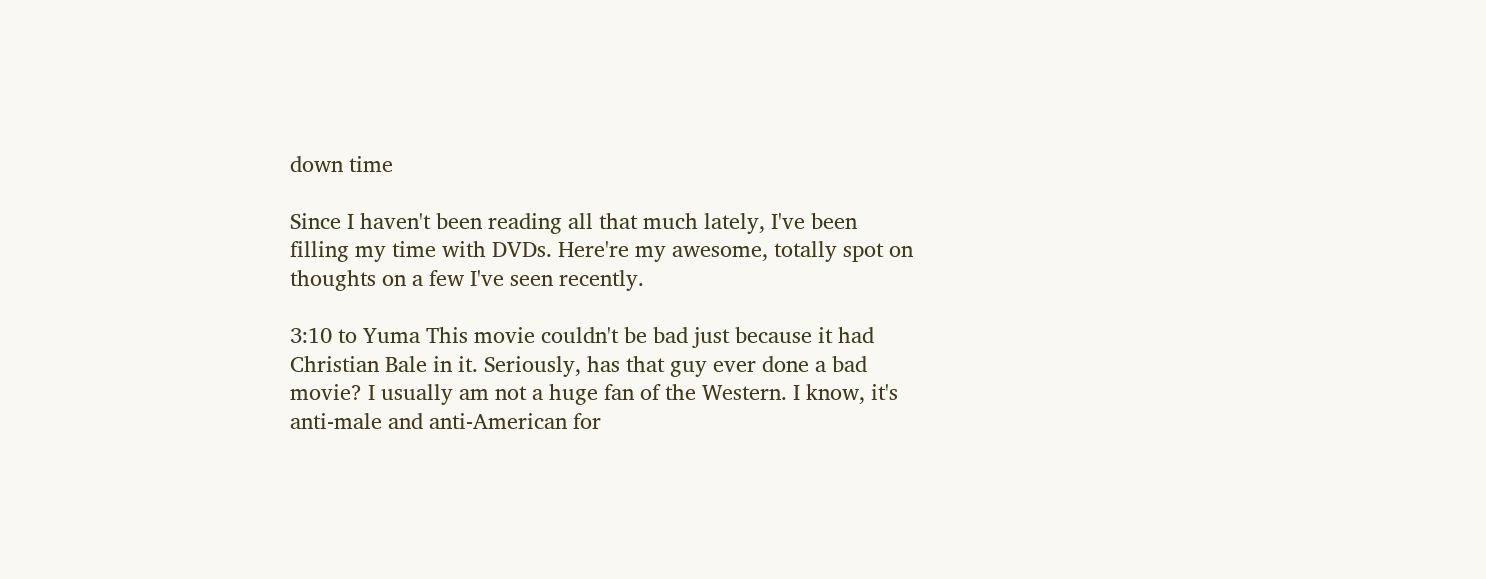down time

Since I haven't been reading all that much lately, I've been filling my time with DVDs. Here're my awesome, totally spot on thoughts on a few I've seen recently.

3:10 to Yuma This movie couldn't be bad just because it had Christian Bale in it. Seriously, has that guy ever done a bad movie? I usually am not a huge fan of the Western. I know, it's anti-male and anti-American for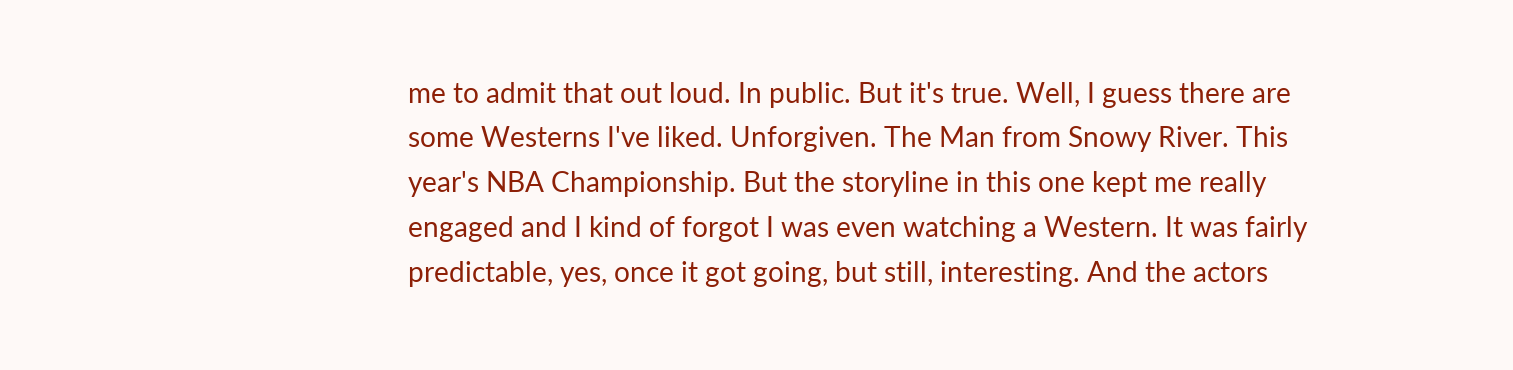me to admit that out loud. In public. But it's true. Well, I guess there are some Westerns I've liked. Unforgiven. The Man from Snowy River. This year's NBA Championship. But the storyline in this one kept me really engaged and I kind of forgot I was even watching a Western. It was fairly predictable, yes, once it got going, but still, interesting. And the actors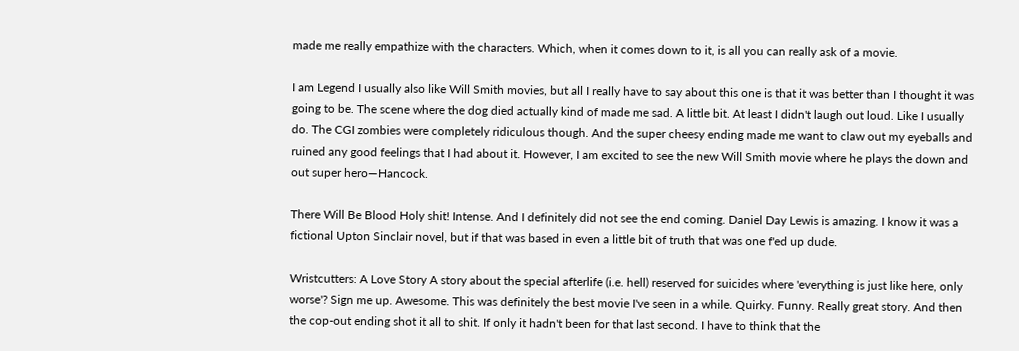made me really empathize with the characters. Which, when it comes down to it, is all you can really ask of a movie.

I am Legend I usually also like Will Smith movies, but all I really have to say about this one is that it was better than I thought it was going to be. The scene where the dog died actually kind of made me sad. A little bit. At least I didn't laugh out loud. Like I usually do. The CGI zombies were completely ridiculous though. And the super cheesy ending made me want to claw out my eyeballs and ruined any good feelings that I had about it. However, I am excited to see the new Will Smith movie where he plays the down and out super hero—Hancock.

There Will Be Blood Holy shit! Intense. And I definitely did not see the end coming. Daniel Day Lewis is amazing. I know it was a fictional Upton Sinclair novel, but if that was based in even a little bit of truth that was one f'ed up dude.

Wristcutters: A Love Story A story about the special afterlife (i.e. hell) reserved for suicides where 'everything is just like here, only worse'? Sign me up. Awesome. This was definitely the best movie I've seen in a while. Quirky. Funny. Really great story. And then the cop-out ending shot it all to shit. If only it hadn't been for that last second. I have to think that the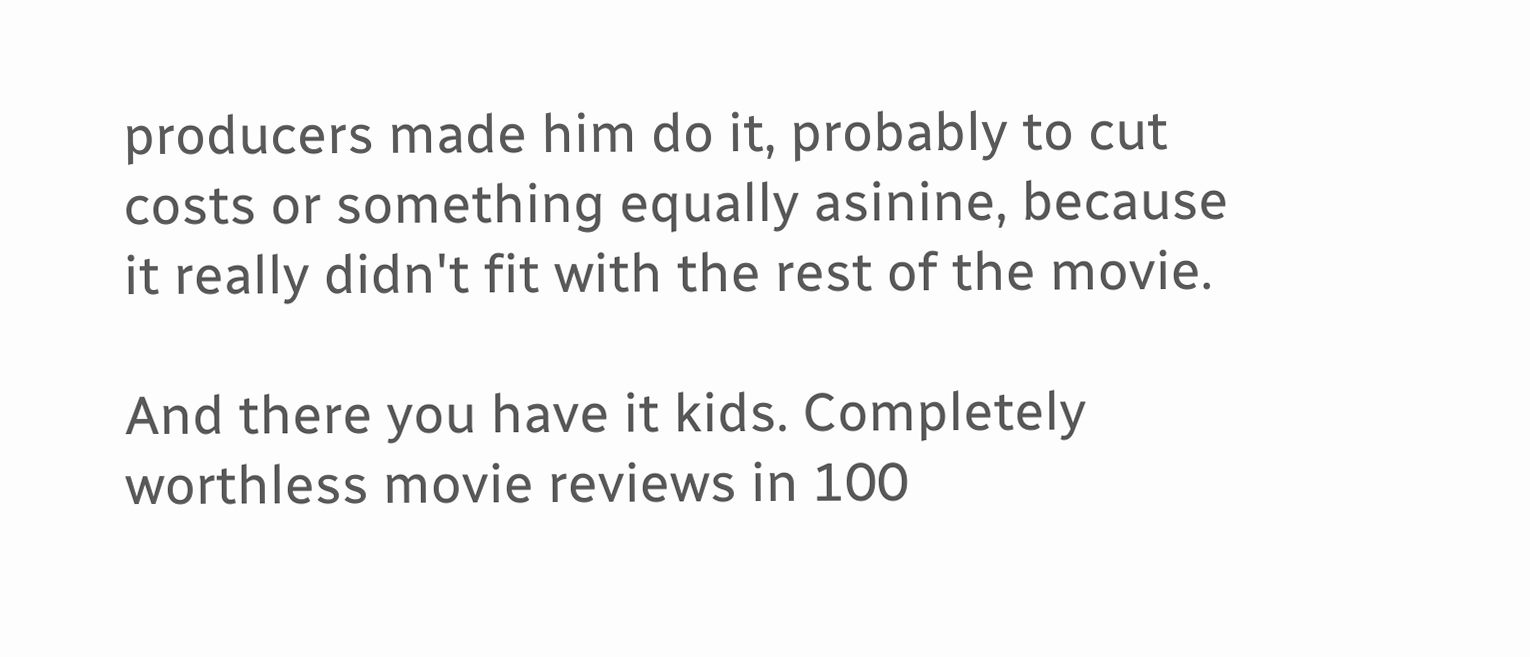producers made him do it, probably to cut costs or something equally asinine, because it really didn't fit with the rest of the movie.

And there you have it kids. Completely worthless movie reviews in 100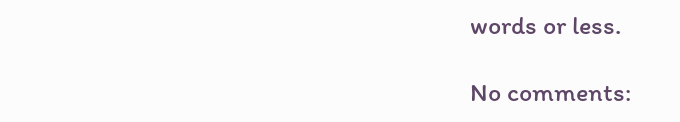words or less.

No comments: